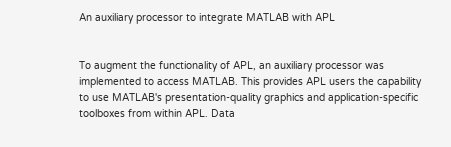An auxiliary processor to integrate MATLAB with APL


To augment the functionality of APL, an auxiliary processor was implemented to access MATLAB. This provides APL users the capability to use MATLAB's presentation-quality graphics and application-specific toolboxes from within APL. Data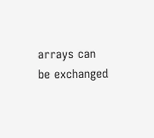arrays can be exchanged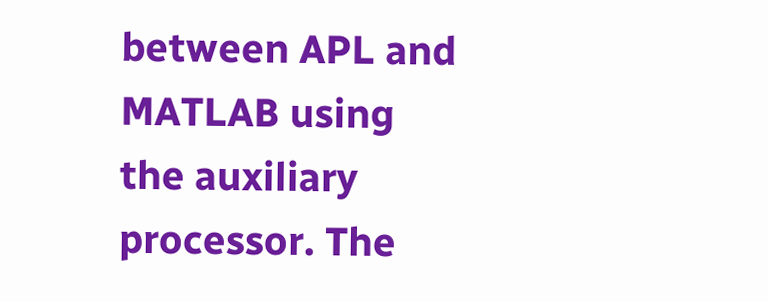between APL and MATLAB using the auxiliary processor. The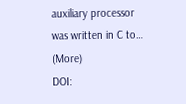auxiliary processor was written in C to… (More)
DOI: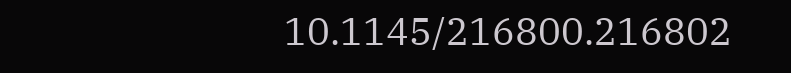10.1145/216800.216802